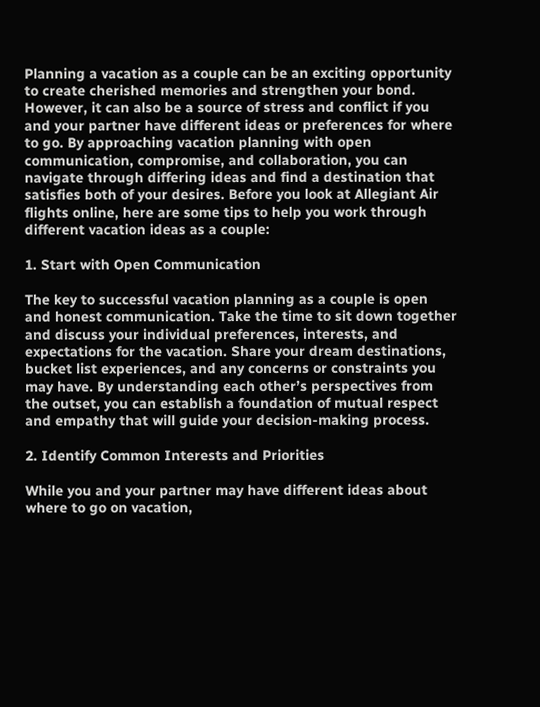Planning a vacation as a couple can be an exciting opportunity to create cherished memories and strengthen your bond. However, it can also be a source of stress and conflict if you and your partner have different ideas or preferences for where to go. By approaching vacation planning with open communication, compromise, and collaboration, you can navigate through differing ideas and find a destination that satisfies both of your desires. Before you look at Allegiant Air flights online, here are some tips to help you work through different vacation ideas as a couple:

1. Start with Open Communication

The key to successful vacation planning as a couple is open and honest communication. Take the time to sit down together and discuss your individual preferences, interests, and expectations for the vacation. Share your dream destinations, bucket list experiences, and any concerns or constraints you may have. By understanding each other’s perspectives from the outset, you can establish a foundation of mutual respect and empathy that will guide your decision-making process.

2. Identify Common Interests and Priorities

While you and your partner may have different ideas about where to go on vacation,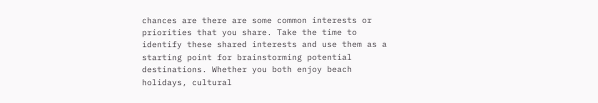chances are there are some common interests or priorities that you share. Take the time to identify these shared interests and use them as a starting point for brainstorming potential destinations. Whether you both enjoy beach holidays, cultural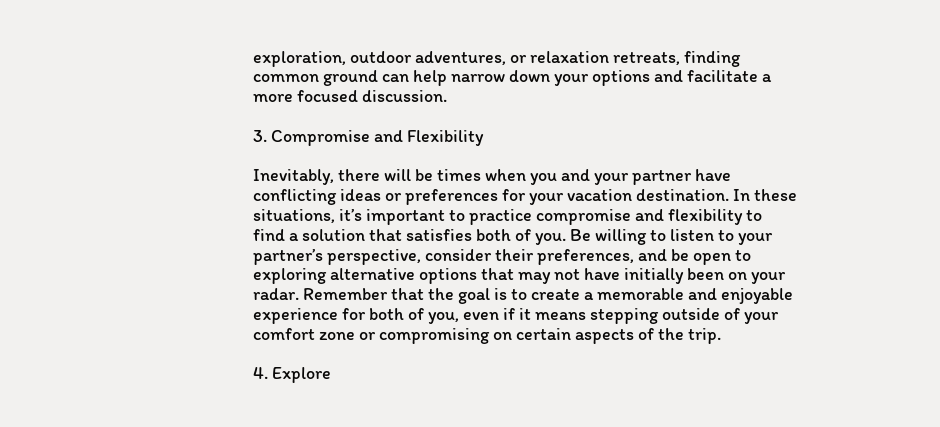exploration, outdoor adventures, or relaxation retreats, finding common ground can help narrow down your options and facilitate a more focused discussion.

3. Compromise and Flexibility

Inevitably, there will be times when you and your partner have conflicting ideas or preferences for your vacation destination. In these situations, it’s important to practice compromise and flexibility to find a solution that satisfies both of you. Be willing to listen to your partner’s perspective, consider their preferences, and be open to exploring alternative options that may not have initially been on your radar. Remember that the goal is to create a memorable and enjoyable experience for both of you, even if it means stepping outside of your comfort zone or compromising on certain aspects of the trip.

4. Explore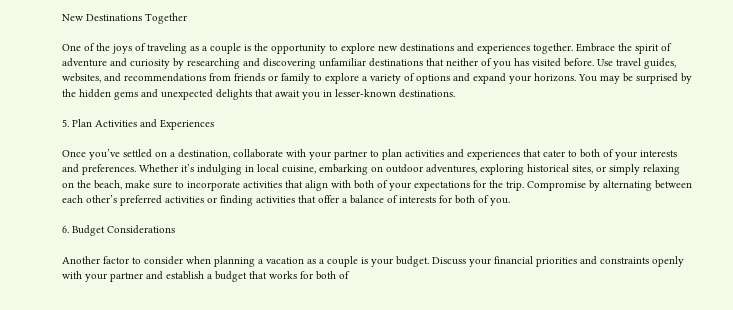New Destinations Together

One of the joys of traveling as a couple is the opportunity to explore new destinations and experiences together. Embrace the spirit of adventure and curiosity by researching and discovering unfamiliar destinations that neither of you has visited before. Use travel guides, websites, and recommendations from friends or family to explore a variety of options and expand your horizons. You may be surprised by the hidden gems and unexpected delights that await you in lesser-known destinations.

5. Plan Activities and Experiences

Once you’ve settled on a destination, collaborate with your partner to plan activities and experiences that cater to both of your interests and preferences. Whether it’s indulging in local cuisine, embarking on outdoor adventures, exploring historical sites, or simply relaxing on the beach, make sure to incorporate activities that align with both of your expectations for the trip. Compromise by alternating between each other’s preferred activities or finding activities that offer a balance of interests for both of you.

6. Budget Considerations

Another factor to consider when planning a vacation as a couple is your budget. Discuss your financial priorities and constraints openly with your partner and establish a budget that works for both of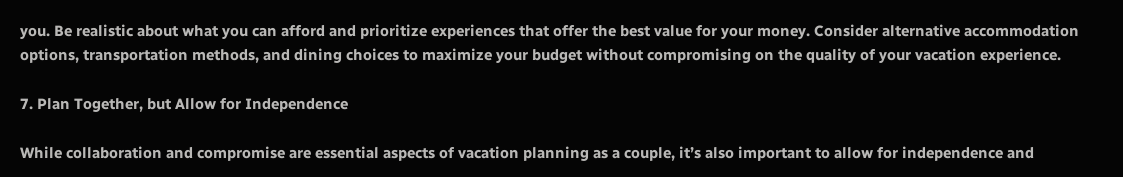you. Be realistic about what you can afford and prioritize experiences that offer the best value for your money. Consider alternative accommodation options, transportation methods, and dining choices to maximize your budget without compromising on the quality of your vacation experience.

7. Plan Together, but Allow for Independence

While collaboration and compromise are essential aspects of vacation planning as a couple, it’s also important to allow for independence and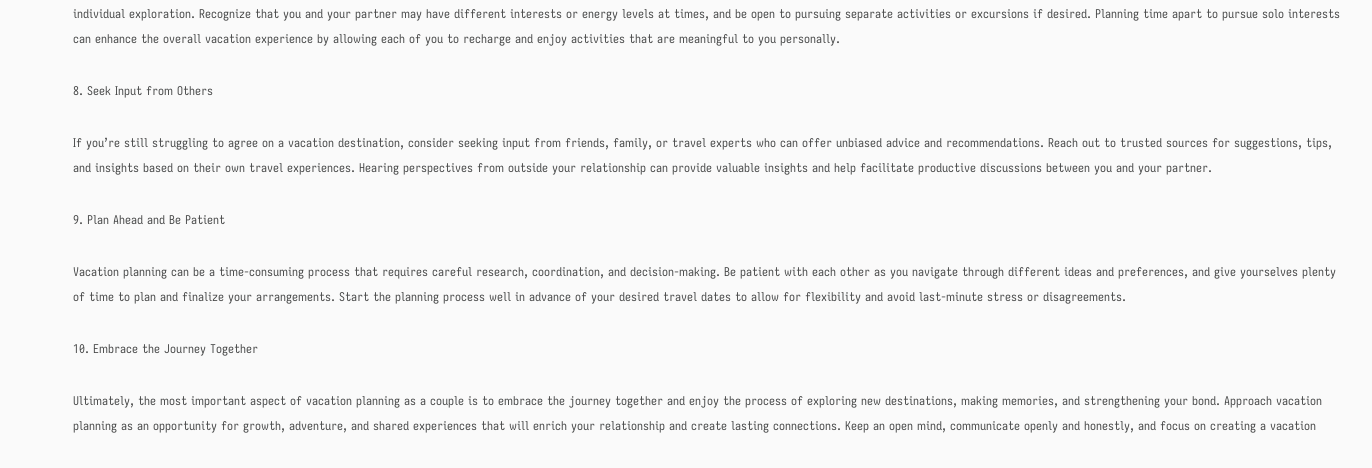individual exploration. Recognize that you and your partner may have different interests or energy levels at times, and be open to pursuing separate activities or excursions if desired. Planning time apart to pursue solo interests can enhance the overall vacation experience by allowing each of you to recharge and enjoy activities that are meaningful to you personally.

8. Seek Input from Others

If you’re still struggling to agree on a vacation destination, consider seeking input from friends, family, or travel experts who can offer unbiased advice and recommendations. Reach out to trusted sources for suggestions, tips, and insights based on their own travel experiences. Hearing perspectives from outside your relationship can provide valuable insights and help facilitate productive discussions between you and your partner.

9. Plan Ahead and Be Patient

Vacation planning can be a time-consuming process that requires careful research, coordination, and decision-making. Be patient with each other as you navigate through different ideas and preferences, and give yourselves plenty of time to plan and finalize your arrangements. Start the planning process well in advance of your desired travel dates to allow for flexibility and avoid last-minute stress or disagreements.

10. Embrace the Journey Together

Ultimately, the most important aspect of vacation planning as a couple is to embrace the journey together and enjoy the process of exploring new destinations, making memories, and strengthening your bond. Approach vacation planning as an opportunity for growth, adventure, and shared experiences that will enrich your relationship and create lasting connections. Keep an open mind, communicate openly and honestly, and focus on creating a vacation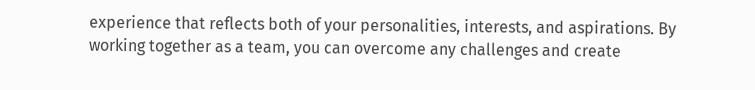experience that reflects both of your personalities, interests, and aspirations. By working together as a team, you can overcome any challenges and create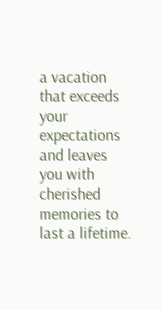a vacation that exceeds your expectations and leaves you with cherished memories to last a lifetime.